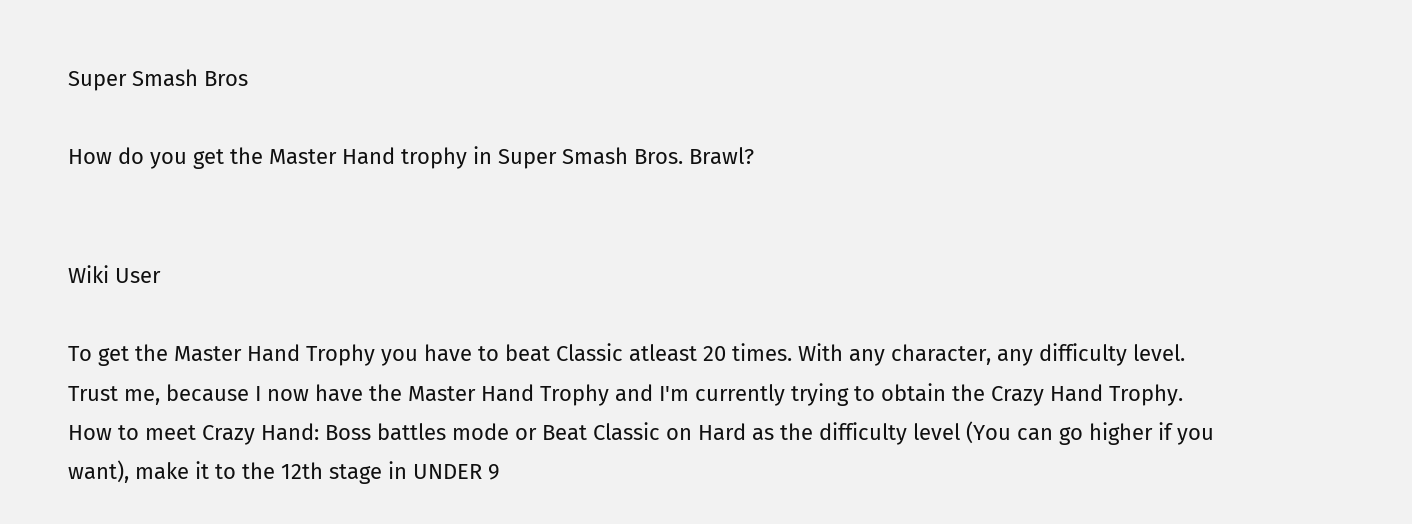Super Smash Bros

How do you get the Master Hand trophy in Super Smash Bros. Brawl?


Wiki User

To get the Master Hand Trophy you have to beat Classic atleast 20 times. With any character, any difficulty level. Trust me, because I now have the Master Hand Trophy and I'm currently trying to obtain the Crazy Hand Trophy. How to meet Crazy Hand: Boss battles mode or Beat Classic on Hard as the difficulty level (You can go higher if you want), make it to the 12th stage in UNDER 9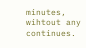minutes, wihtout any continues.